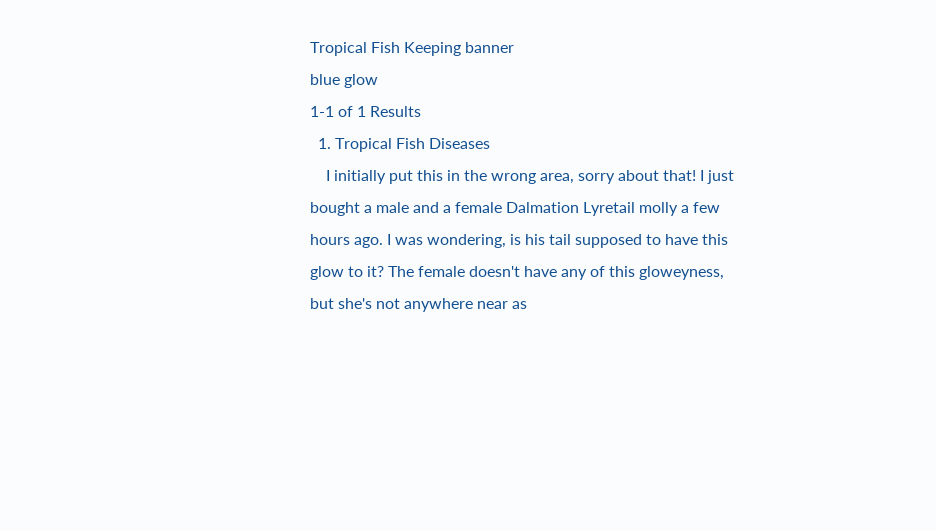Tropical Fish Keeping banner
blue glow
1-1 of 1 Results
  1. Tropical Fish Diseases
    I initially put this in the wrong area, sorry about that! I just bought a male and a female Dalmation Lyretail molly a few hours ago. I was wondering, is his tail supposed to have this glow to it? The female doesn't have any of this gloweyness, but she's not anywhere near as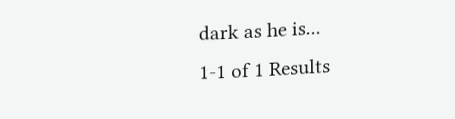dark as he is...
1-1 of 1 Results